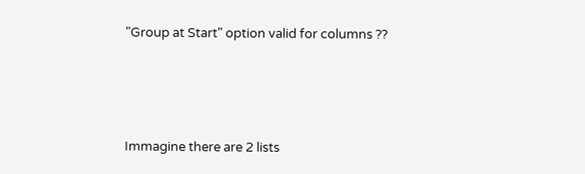"Group at Start" option valid for columns ??




Immagine there are 2 lists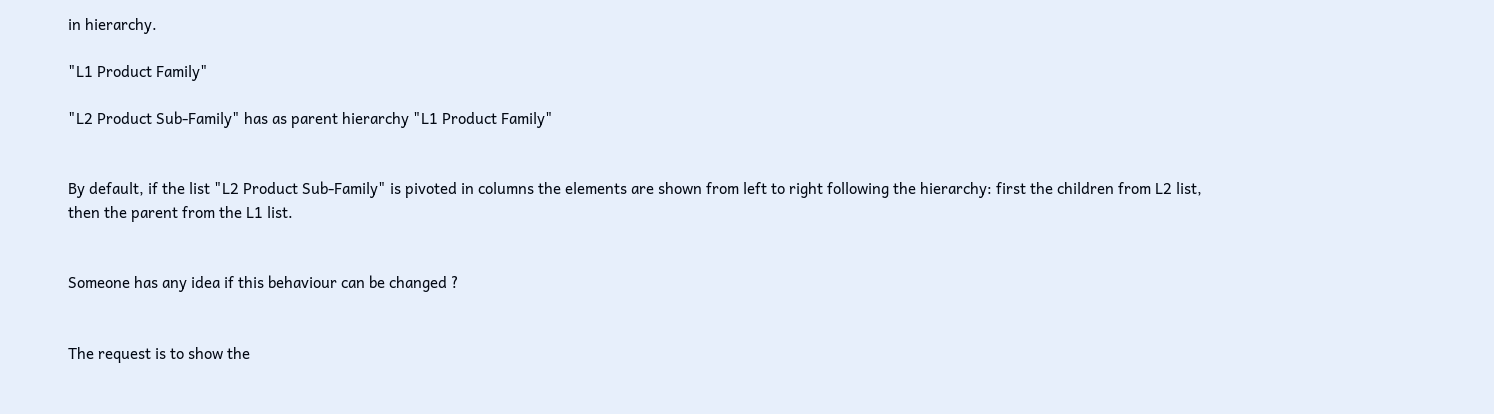in hierarchy.

"L1 Product Family"

"L2 Product Sub-Family" has as parent hierarchy "L1 Product Family"


By default, if the list "L2 Product Sub-Family" is pivoted in columns the elements are shown from left to right following the hierarchy: first the children from L2 list, then the parent from the L1 list.


Someone has any idea if this behaviour can be changed ?


The request is to show the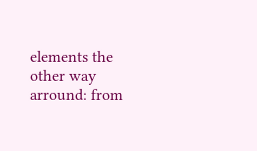elements the other way arround: from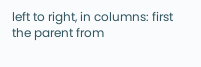left to right, in columns: first the parent from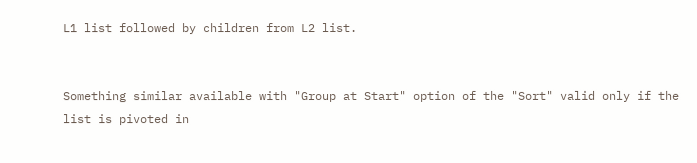L1 list followed by children from L2 list.


Something similar available with "Group at Start" option of the "Sort" valid only if the list is pivoted in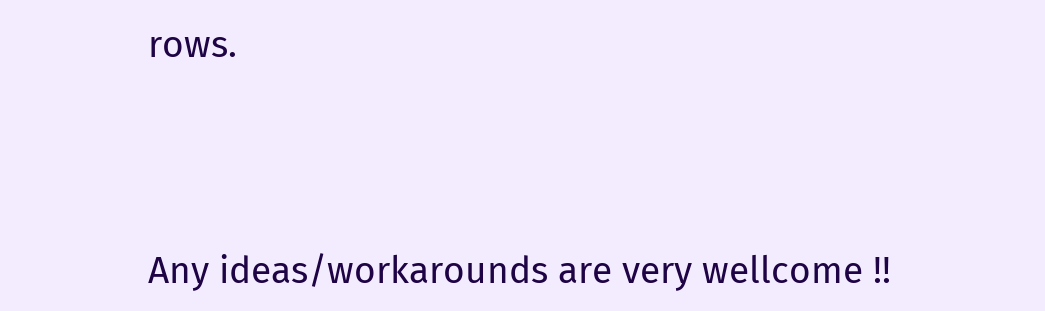rows.



Any ideas/workarounds are very wellcome !!